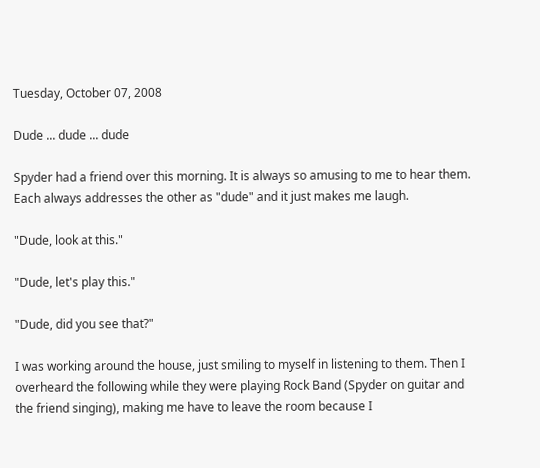Tuesday, October 07, 2008

Dude ... dude ... dude

Spyder had a friend over this morning. It is always so amusing to me to hear them. Each always addresses the other as "dude" and it just makes me laugh.

"Dude, look at this."

"Dude, let's play this."

"Dude, did you see that?"

I was working around the house, just smiling to myself in listening to them. Then I overheard the following while they were playing Rock Band (Spyder on guitar and the friend singing), making me have to leave the room because I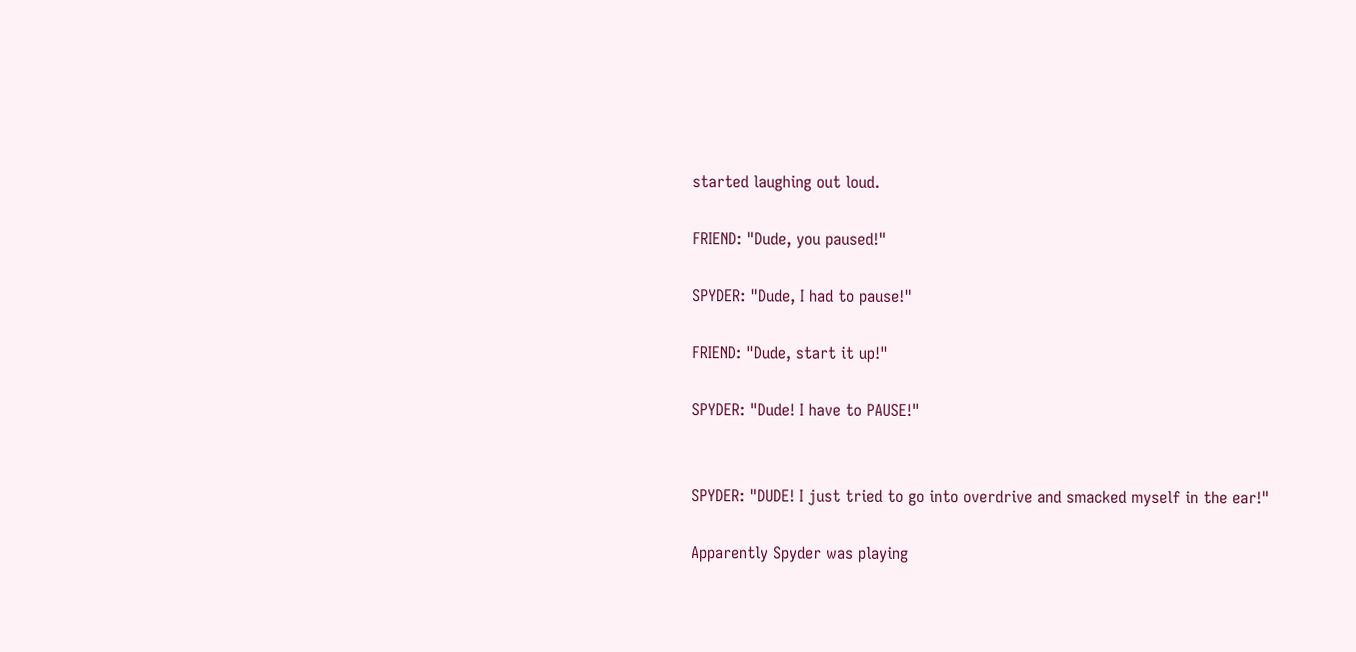started laughing out loud.

FRIEND: "Dude, you paused!"

SPYDER: "Dude, I had to pause!"

FRIEND: "Dude, start it up!"

SPYDER: "Dude! I have to PAUSE!"


SPYDER: "DUDE! I just tried to go into overdrive and smacked myself in the ear!"

Apparently Spyder was playing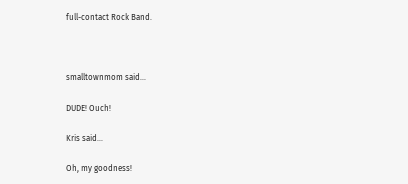full-contact Rock Band.



smalltownmom said...

DUDE! Ouch!

Kris said...

Oh, my goodness!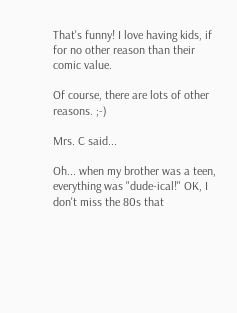That's funny! I love having kids, if for no other reason than their comic value.

Of course, there are lots of other reasons. ;-)

Mrs. C said...

Oh... when my brother was a teen, everything was "dude-ical!" OK, I don't miss the 80s that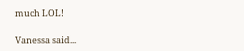much LOL!

Vanessa said...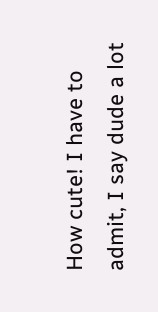How cute! I have to admit, I say dude a lot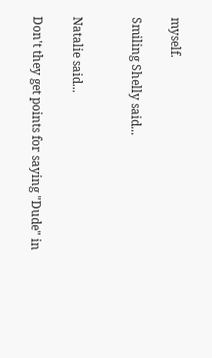myself.

Smiling Shelly said...


Natalie said...

Don't they get points for saying "Dude" in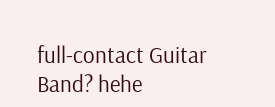full-contact Guitar Band? hehe